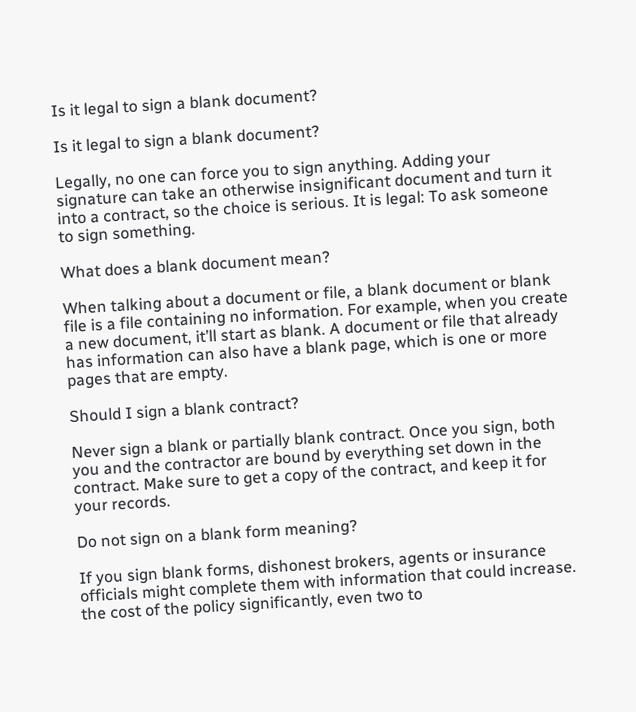Is it legal to sign a blank document?

Is it legal to sign a blank document?

Legally, no one can force you to sign anything. Adding your signature can take an otherwise insignificant document and turn it into a contract, so the choice is serious. It is legal: To ask someone to sign something.

What does a blank document mean?

When talking about a document or file, a blank document or blank file is a file containing no information. For example, when you create a new document, it’ll start as blank. A document or file that already has information can also have a blank page, which is one or more pages that are empty.

Should I sign a blank contract?

Never sign a blank or partially blank contract. Once you sign, both you and the contractor are bound by everything set down in the contract. Make sure to get a copy of the contract, and keep it for your records.

Do not sign on a blank form meaning?

If you sign blank forms, dishonest brokers, agents or insurance officials might complete them with information that could increase. the cost of the policy significantly, even two to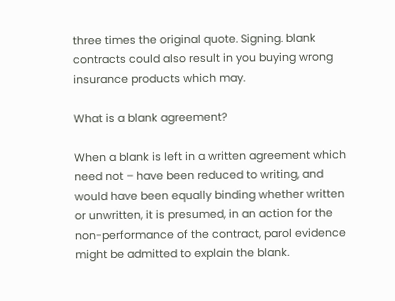three times the original quote. Signing. blank contracts could also result in you buying wrong insurance products which may.

What is a blank agreement?

When a blank is left in a written agreement which need not – have been reduced to writing, and would have been equally binding whether written or unwritten, it is presumed, in an action for the non-performance of the contract, parol evidence might be admitted to explain the blank.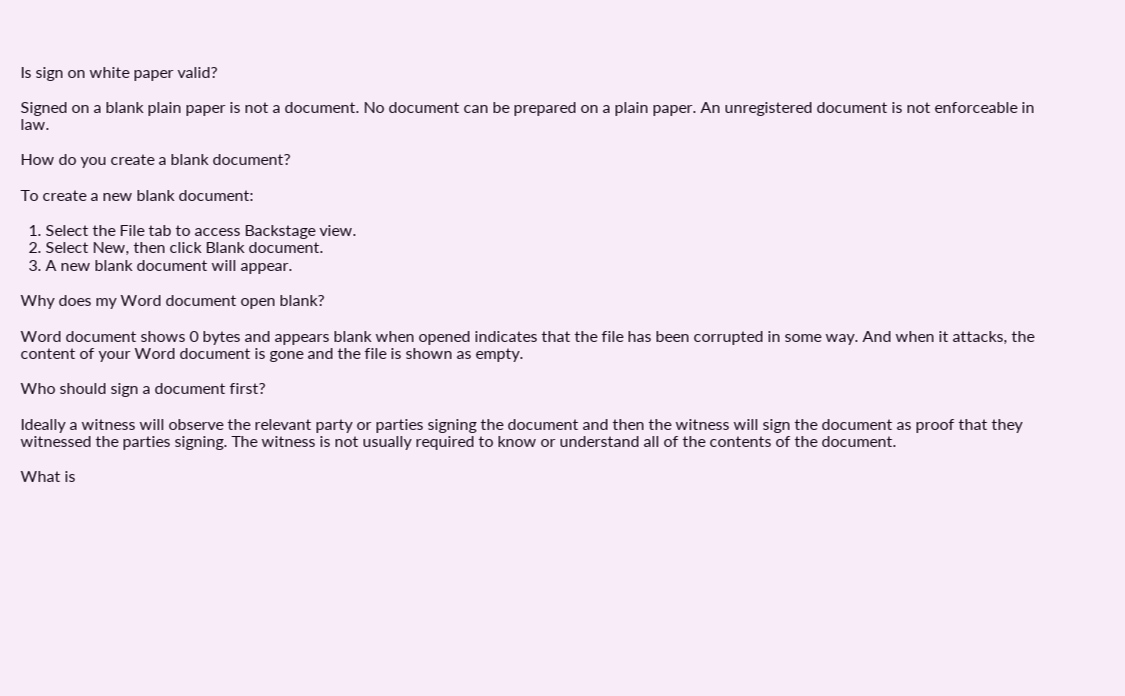Is sign on white paper valid?

Signed on a blank plain paper is not a document. No document can be prepared on a plain paper. An unregistered document is not enforceable in law.

How do you create a blank document?

To create a new blank document:

  1. Select the File tab to access Backstage view.
  2. Select New, then click Blank document.
  3. A new blank document will appear.

Why does my Word document open blank?

Word document shows 0 bytes and appears blank when opened indicates that the file has been corrupted in some way. And when it attacks, the content of your Word document is gone and the file is shown as empty.

Who should sign a document first?

Ideally a witness will observe the relevant party or parties signing the document and then the witness will sign the document as proof that they witnessed the parties signing. The witness is not usually required to know or understand all of the contents of the document.

What is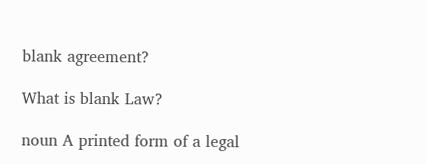blank agreement?

What is blank Law?

noun A printed form of a legal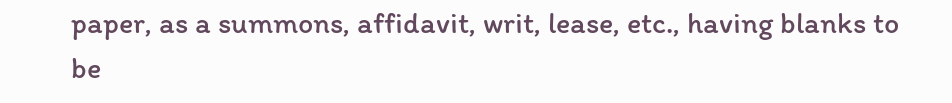paper, as a summons, affidavit, writ, lease, etc., having blanks to be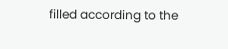filled according to the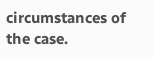circumstances of the case.